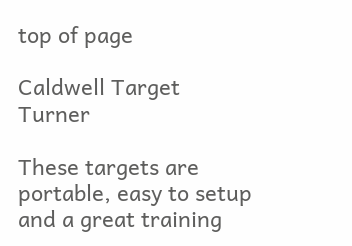top of page

Caldwell Target Turner

These targets are portable, easy to setup and a great training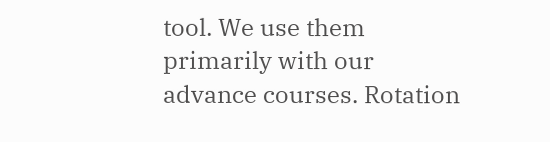tool. We use them primarily with our advance courses. Rotation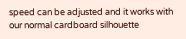speed can be adjusted and it works with our normal cardboard silhouette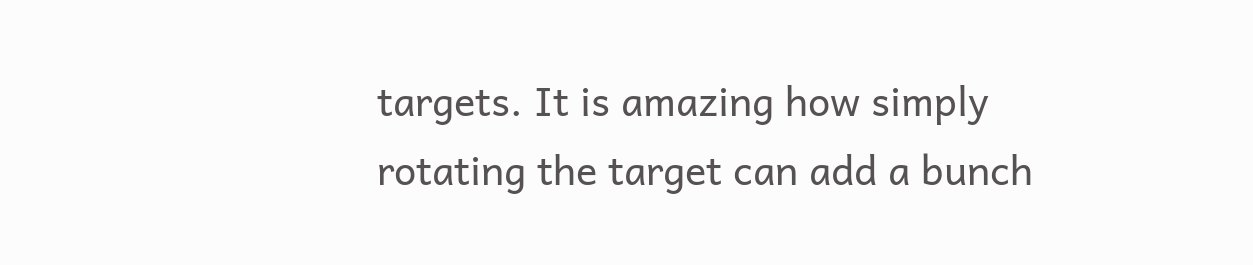targets. It is amazing how simply rotating the target can add a bunch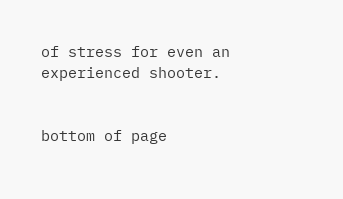of stress for even an experienced shooter.


bottom of page